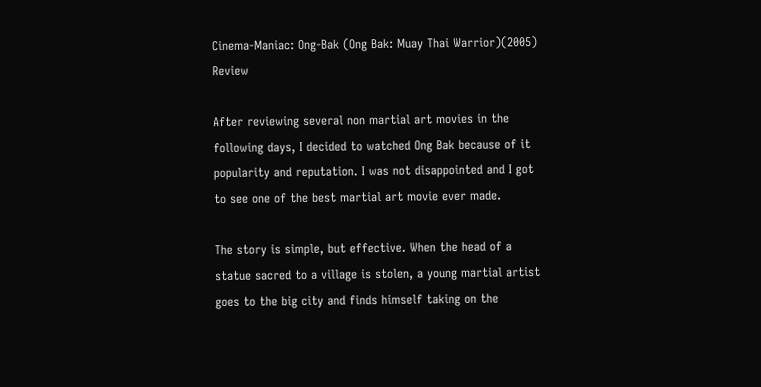Cinema-Maniac: Ong-Bak (Ong Bak: Muay Thai Warrior)(2005) Review

After reviewing several non martial art movies in the following days, I decided to watched Ong Bak because of it popularity and reputation. I was not disappointed and I got to see one of the best martial art movie ever made.

The story is simple, but effective. When the head of a statue sacred to a village is stolen, a young martial artist goes to the big city and finds himself taking on the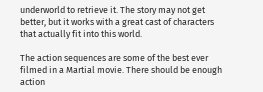underworld to retrieve it. The story may not get better, but it works with a great cast of characters that actually fit into this world.

The action sequences are some of the best ever filmed in a Martial movie. There should be enough action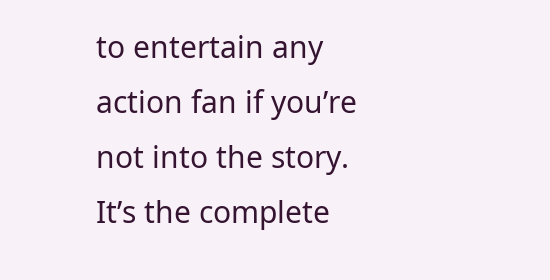to entertain any action fan if you’re not into the story. It’s the complete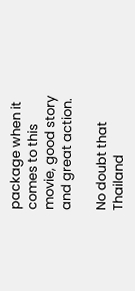package when it comes to this movie, good story and great action.

No doubt that Thailand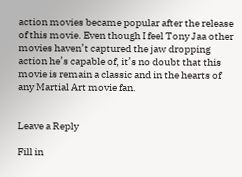action movies became popular after the release of this movie. Even though I feel Tony Jaa other movies haven’t captured the jaw dropping action he’s capable of, it’s no doubt that this movie is remain a classic and in the hearts of any Martial Art movie fan.


Leave a Reply

Fill in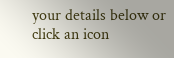your details below or click an icon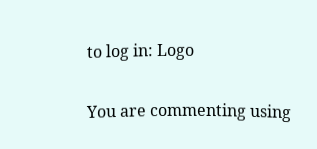to log in: Logo

You are commenting using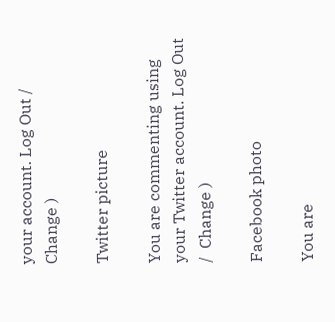your account. Log Out /  Change )

Twitter picture

You are commenting using your Twitter account. Log Out /  Change )

Facebook photo

You are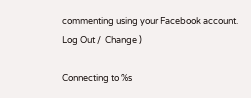commenting using your Facebook account. Log Out /  Change )

Connecting to %s